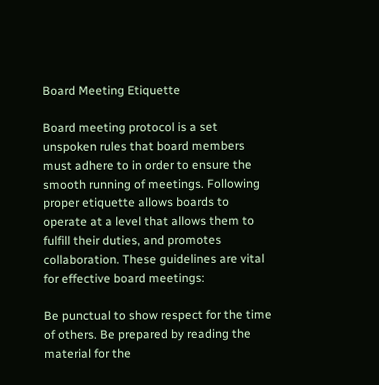Board Meeting Etiquette

Board meeting protocol is a set unspoken rules that board members must adhere to in order to ensure the smooth running of meetings. Following proper etiquette allows boards to operate at a level that allows them to fulfill their duties, and promotes collaboration. These guidelines are vital for effective board meetings:

Be punctual to show respect for the time of others. Be prepared by reading the material for the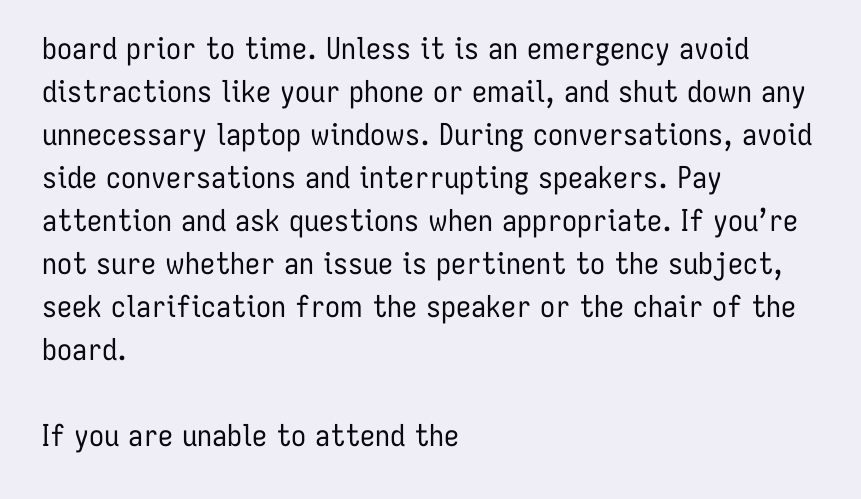board prior to time. Unless it is an emergency avoid distractions like your phone or email, and shut down any unnecessary laptop windows. During conversations, avoid side conversations and interrupting speakers. Pay attention and ask questions when appropriate. If you’re not sure whether an issue is pertinent to the subject, seek clarification from the speaker or the chair of the board.

If you are unable to attend the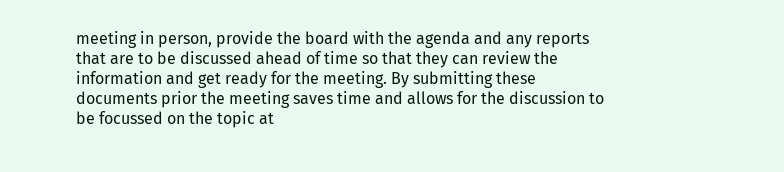meeting in person, provide the board with the agenda and any reports that are to be discussed ahead of time so that they can review the information and get ready for the meeting. By submitting these documents prior the meeting saves time and allows for the discussion to be focussed on the topic at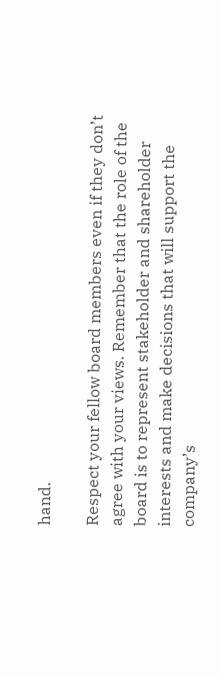hand.

Respect your fellow board members even if they don’t agree with your views. Remember that the role of the board is to represent stakeholder and shareholder interests and make decisions that will support the company’s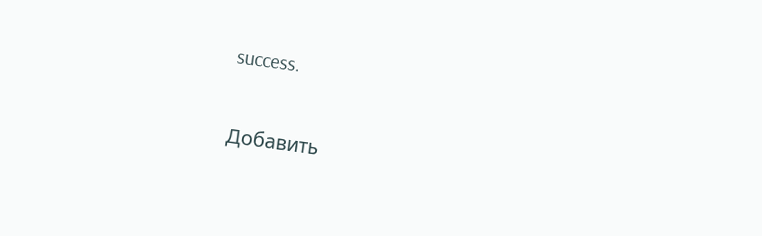success.

Добавить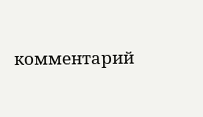комментарий